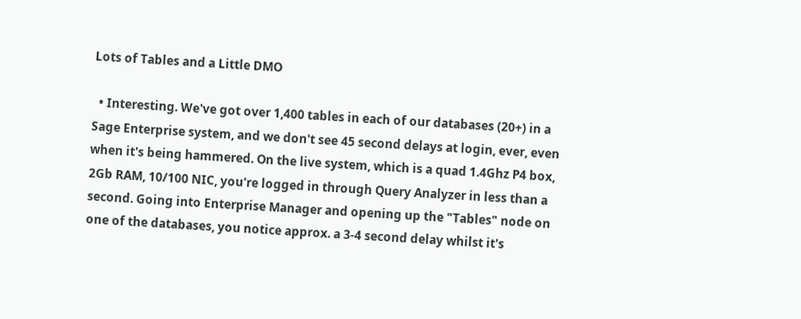Lots of Tables and a Little DMO

  • Interesting. We've got over 1,400 tables in each of our databases (20+) in a Sage Enterprise system, and we don't see 45 second delays at login, ever, even when it's being hammered. On the live system, which is a quad 1.4Ghz P4 box, 2Gb RAM, 10/100 NIC, you're logged in through Query Analyzer in less than a second. Going into Enterprise Manager and opening up the "Tables" node on one of the databases, you notice approx. a 3-4 second delay whilst it's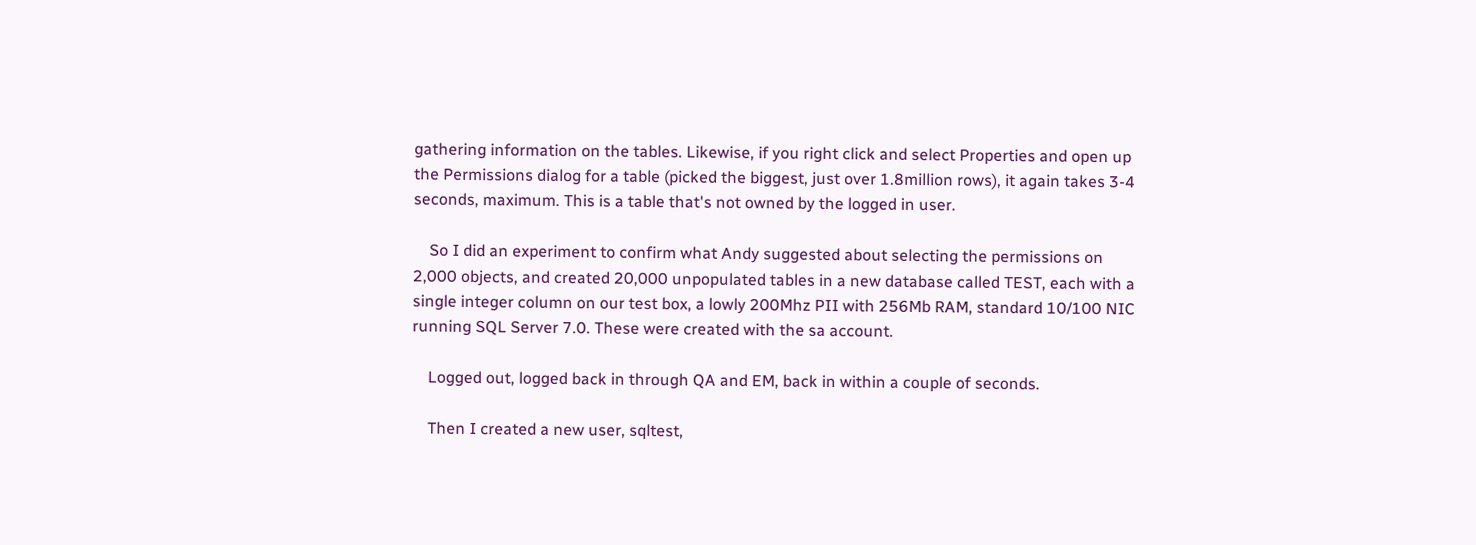gathering information on the tables. Likewise, if you right click and select Properties and open up the Permissions dialog for a table (picked the biggest, just over 1.8million rows), it again takes 3-4 seconds, maximum. This is a table that's not owned by the logged in user.

    So I did an experiment to confirm what Andy suggested about selecting the permissions on 2,000 objects, and created 20,000 unpopulated tables in a new database called TEST, each with a single integer column on our test box, a lowly 200Mhz PII with 256Mb RAM, standard 10/100 NIC running SQL Server 7.0. These were created with the sa account.

    Logged out, logged back in through QA and EM, back in within a couple of seconds.

    Then I created a new user, sqltest,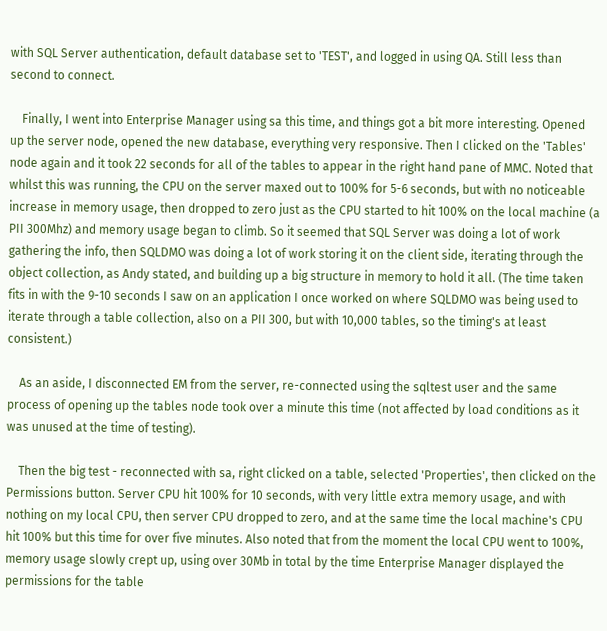with SQL Server authentication, default database set to 'TEST', and logged in using QA. Still less than second to connect.

    Finally, I went into Enterprise Manager using sa this time, and things got a bit more interesting. Opened up the server node, opened the new database, everything very responsive. Then I clicked on the 'Tables' node again and it took 22 seconds for all of the tables to appear in the right hand pane of MMC. Noted that whilst this was running, the CPU on the server maxed out to 100% for 5-6 seconds, but with no noticeable increase in memory usage, then dropped to zero just as the CPU started to hit 100% on the local machine (a PII 300Mhz) and memory usage began to climb. So it seemed that SQL Server was doing a lot of work gathering the info, then SQLDMO was doing a lot of work storing it on the client side, iterating through the object collection, as Andy stated, and building up a big structure in memory to hold it all. (The time taken fits in with the 9-10 seconds I saw on an application I once worked on where SQLDMO was being used to iterate through a table collection, also on a PII 300, but with 10,000 tables, so the timing's at least consistent.)

    As an aside, I disconnected EM from the server, re-connected using the sqltest user and the same process of opening up the tables node took over a minute this time (not affected by load conditions as it was unused at the time of testing).

    Then the big test - reconnected with sa, right clicked on a table, selected 'Properties', then clicked on the Permissions button. Server CPU hit 100% for 10 seconds, with very little extra memory usage, and with nothing on my local CPU, then server CPU dropped to zero, and at the same time the local machine's CPU hit 100% but this time for over five minutes. Also noted that from the moment the local CPU went to 100%, memory usage slowly crept up, using over 30Mb in total by the time Enterprise Manager displayed the permissions for the table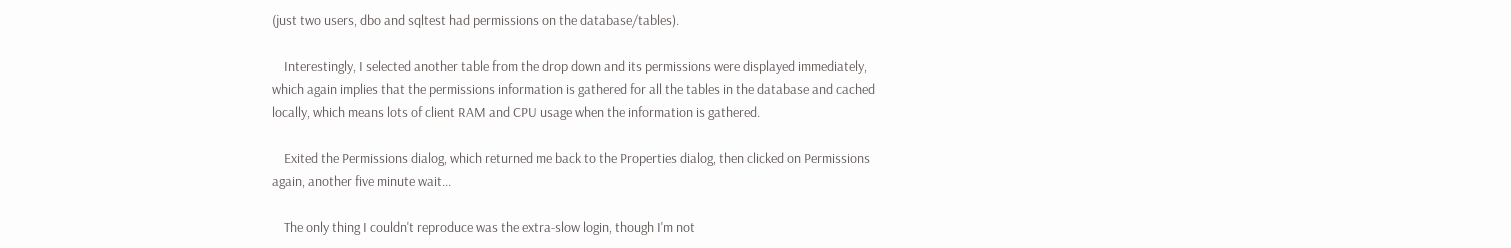(just two users, dbo and sqltest had permissions on the database/tables).

    Interestingly, I selected another table from the drop down and its permissions were displayed immediately, which again implies that the permissions information is gathered for all the tables in the database and cached locally, which means lots of client RAM and CPU usage when the information is gathered.

    Exited the Permissions dialog, which returned me back to the Properties dialog, then clicked on Permissions again, another five minute wait...

    The only thing I couldn't reproduce was the extra-slow login, though I'm not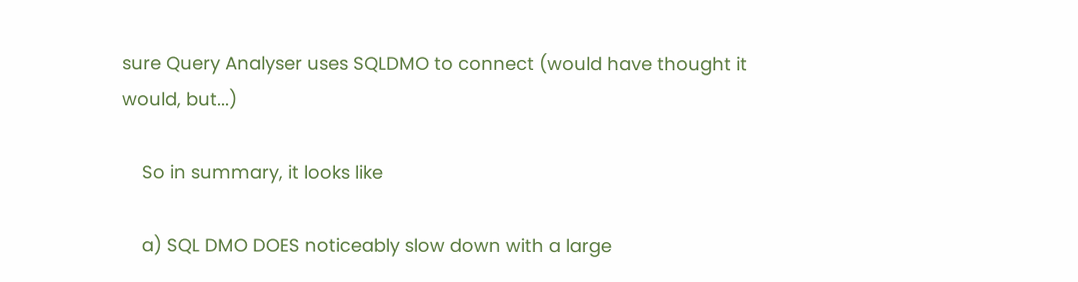sure Query Analyser uses SQLDMO to connect (would have thought it would, but...)

    So in summary, it looks like

    a) SQL DMO DOES noticeably slow down with a large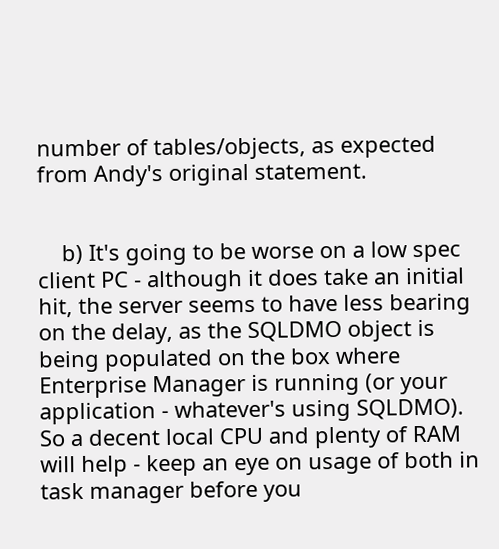number of tables/objects, as expected from Andy's original statement.


    b) It's going to be worse on a low spec client PC - although it does take an initial hit, the server seems to have less bearing on the delay, as the SQLDMO object is being populated on the box where Enterprise Manager is running (or your application - whatever's using SQLDMO). So a decent local CPU and plenty of RAM will help - keep an eye on usage of both in task manager before you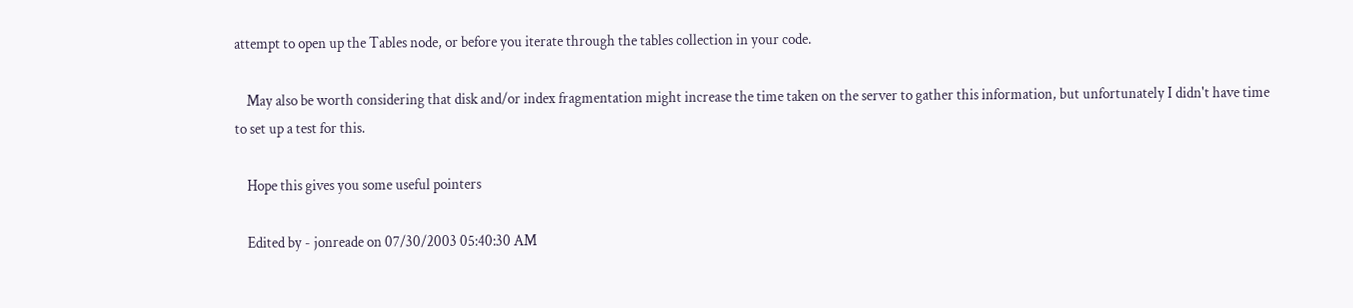attempt to open up the Tables node, or before you iterate through the tables collection in your code.

    May also be worth considering that disk and/or index fragmentation might increase the time taken on the server to gather this information, but unfortunately I didn't have time to set up a test for this.

    Hope this gives you some useful pointers

    Edited by - jonreade on 07/30/2003 05:40:30 AM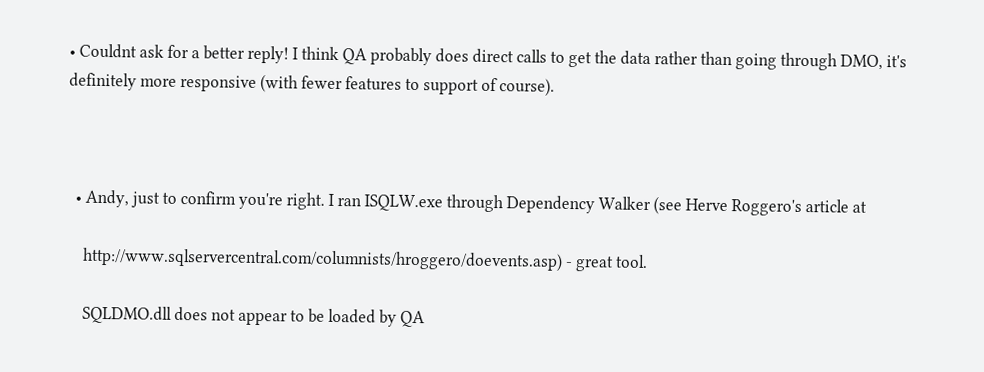• Couldnt ask for a better reply! I think QA probably does direct calls to get the data rather than going through DMO, it's definitely more responsive (with fewer features to support of course).



  • Andy, just to confirm you're right. I ran ISQLW.exe through Dependency Walker (see Herve Roggero's article at

    http://www.sqlservercentral.com/columnists/hroggero/doevents.asp) - great tool.

    SQLDMO.dll does not appear to be loaded by QA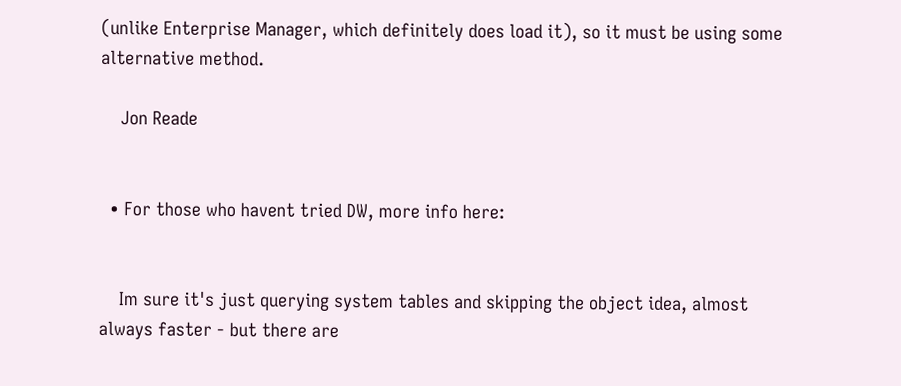(unlike Enterprise Manager, which definitely does load it), so it must be using some alternative method.

    Jon Reade


  • For those who havent tried DW, more info here:


    Im sure it's just querying system tables and skipping the object idea, almost always faster - but there are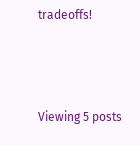tradeoffs!



Viewing 5 posts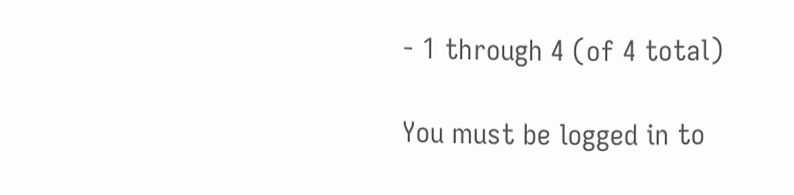- 1 through 4 (of 4 total)

You must be logged in to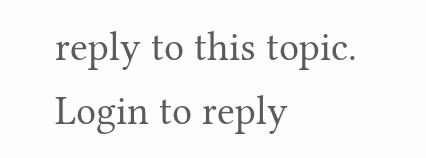reply to this topic. Login to reply